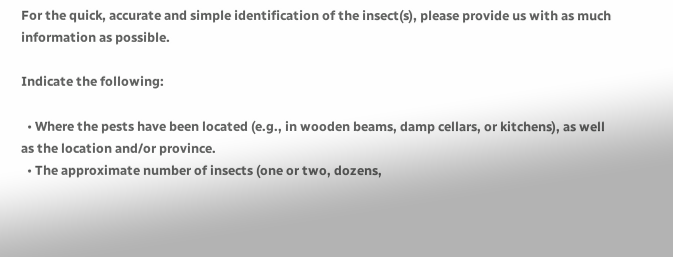For the quick, accurate and simple identification of the insect(s), please provide us with as much information as possible.

Indicate the following:

  • Where the pests have been located (e.g., in wooden beams, damp cellars, or kitchens), as well as the location and/or province.
  • The approximate number of insects (one or two, dozens,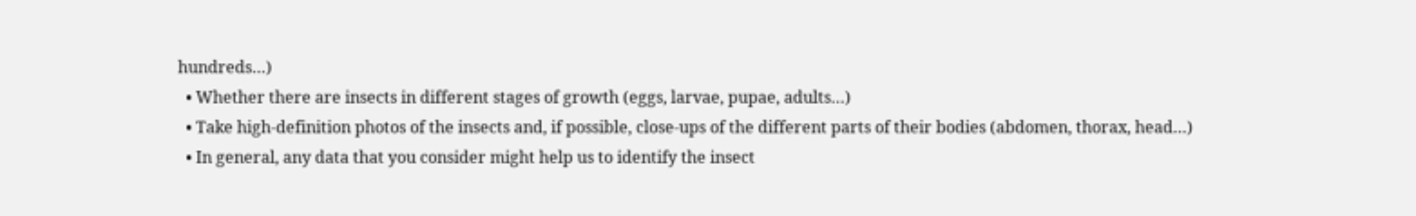hundreds…)
  • Whether there are insects in different stages of growth (eggs, larvae, pupae, adults…)
  • Take high-definition photos of the insects and, if possible, close-ups of the different parts of their bodies (abdomen, thorax, head…)
  • In general, any data that you consider might help us to identify the insect